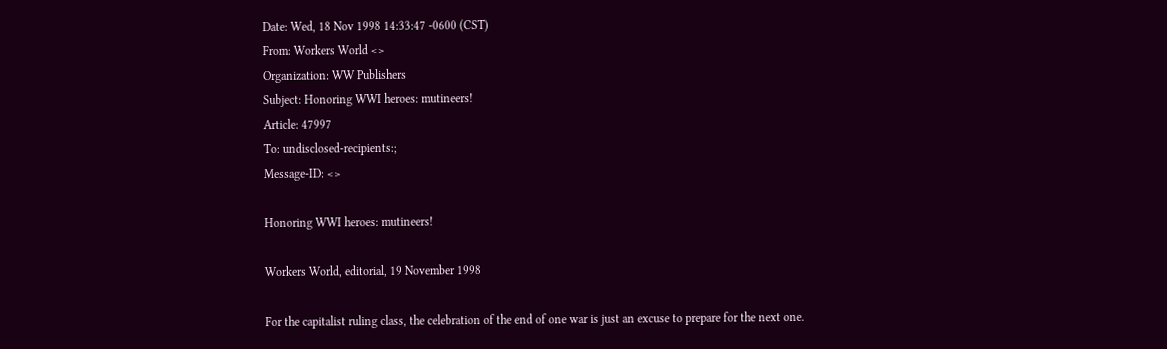Date: Wed, 18 Nov 1998 14:33:47 -0600 (CST)
From: Workers World <>
Organization: WW Publishers
Subject: Honoring WWI heroes: mutineers!
Article: 47997
To: undisclosed-recipients:;
Message-ID: <>

Honoring WWI heroes: mutineers!

Workers World, editorial, 19 November 1998

For the capitalist ruling class, the celebration of the end of one war is just an excuse to prepare for the next one.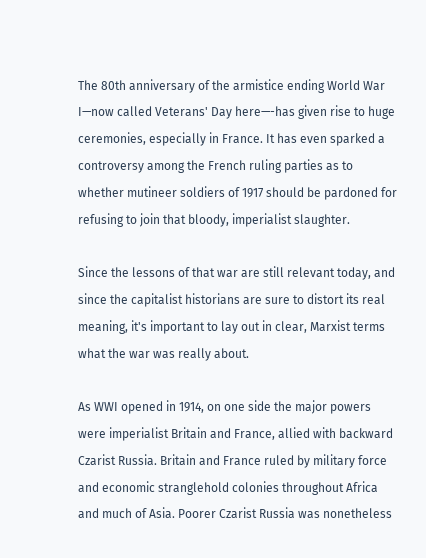The 80th anniversary of the armistice ending World War I—now called Veterans' Day here—-has given rise to huge ceremonies, especially in France. It has even sparked a controversy among the French ruling parties as to whether mutineer soldiers of 1917 should be pardoned for refusing to join that bloody, imperialist slaughter.

Since the lessons of that war are still relevant today, and since the capitalist historians are sure to distort its real meaning, it's important to lay out in clear, Marxist terms what the war was really about.

As WWI opened in 1914, on one side the major powers were imperialist Britain and France, allied with backward Czarist Russia. Britain and France ruled by military force and economic stranglehold colonies throughout Africa and much of Asia. Poorer Czarist Russia was nonetheless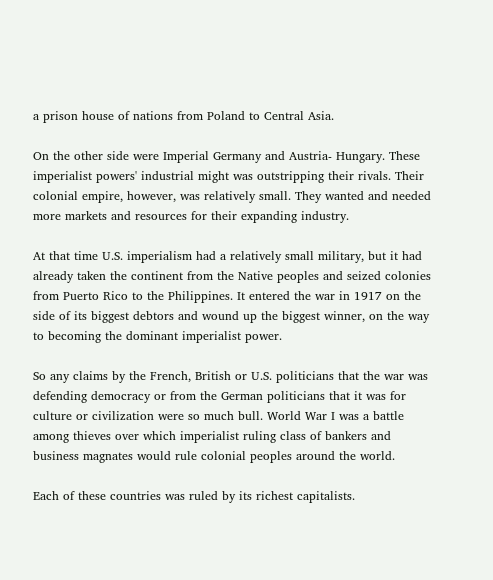a prison house of nations from Poland to Central Asia.

On the other side were Imperial Germany and Austria- Hungary. These imperialist powers' industrial might was outstripping their rivals. Their colonial empire, however, was relatively small. They wanted and needed more markets and resources for their expanding industry.

At that time U.S. imperialism had a relatively small military, but it had already taken the continent from the Native peoples and seized colonies from Puerto Rico to the Philippines. It entered the war in 1917 on the side of its biggest debtors and wound up the biggest winner, on the way to becoming the dominant imperialist power.

So any claims by the French, British or U.S. politicians that the war was defending democracy or from the German politicians that it was for culture or civilization were so much bull. World War I was a battle among thieves over which imperialist ruling class of bankers and business magnates would rule colonial peoples around the world.

Each of these countries was ruled by its richest capitalists.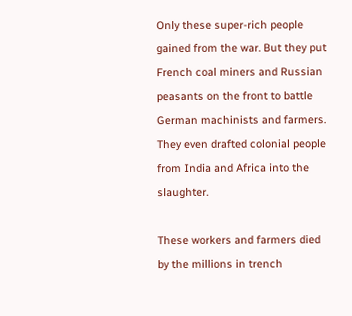Only these super-rich people gained from the war. But they put French coal miners and Russian peasants on the front to battle German machinists and farmers. They even drafted colonial people from India and Africa into the slaughter.

These workers and farmers died by the millions in trench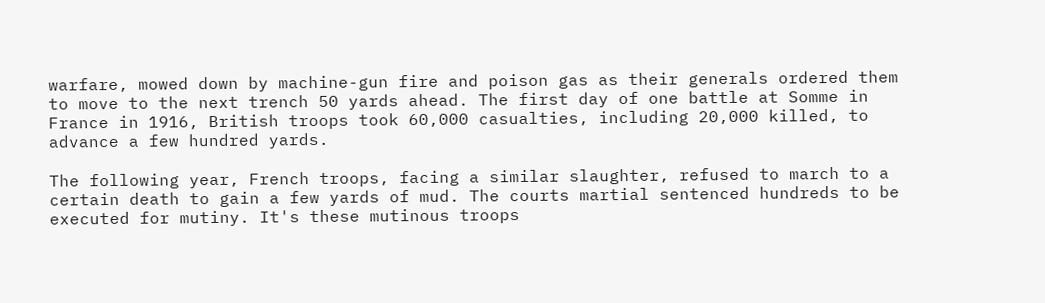warfare, mowed down by machine-gun fire and poison gas as their generals ordered them to move to the next trench 50 yards ahead. The first day of one battle at Somme in France in 1916, British troops took 60,000 casualties, including 20,000 killed, to advance a few hundred yards.

The following year, French troops, facing a similar slaughter, refused to march to a certain death to gain a few yards of mud. The courts martial sentenced hundreds to be executed for mutiny. It's these mutinous troops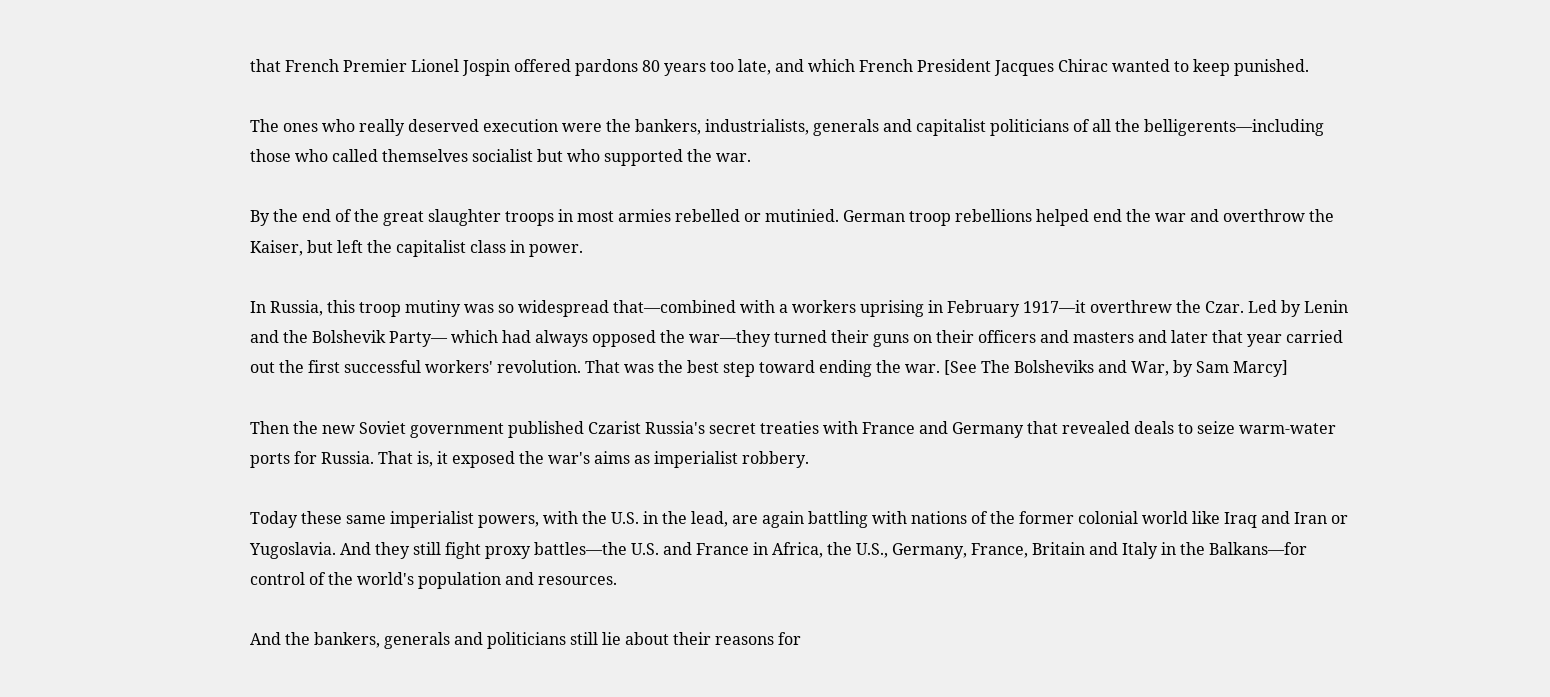that French Premier Lionel Jospin offered pardons 80 years too late, and which French President Jacques Chirac wanted to keep punished.

The ones who really deserved execution were the bankers, industrialists, generals and capitalist politicians of all the belligerents—including those who called themselves socialist but who supported the war.

By the end of the great slaughter troops in most armies rebelled or mutinied. German troop rebellions helped end the war and overthrow the Kaiser, but left the capitalist class in power.

In Russia, this troop mutiny was so widespread that—combined with a workers uprising in February 1917—it overthrew the Czar. Led by Lenin and the Bolshevik Party— which had always opposed the war—they turned their guns on their officers and masters and later that year carried out the first successful workers' revolution. That was the best step toward ending the war. [See The Bolsheviks and War, by Sam Marcy]

Then the new Soviet government published Czarist Russia's secret treaties with France and Germany that revealed deals to seize warm-water ports for Russia. That is, it exposed the war's aims as imperialist robbery.

Today these same imperialist powers, with the U.S. in the lead, are again battling with nations of the former colonial world like Iraq and Iran or Yugoslavia. And they still fight proxy battles—the U.S. and France in Africa, the U.S., Germany, France, Britain and Italy in the Balkans—for control of the world's population and resources.

And the bankers, generals and politicians still lie about their reasons for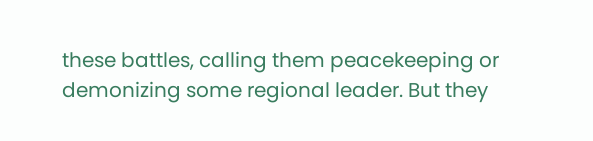these battles, calling them peacekeeping or demonizing some regional leader. But they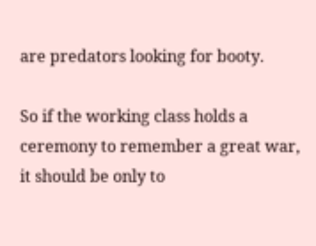are predators looking for booty.

So if the working class holds a ceremony to remember a great war, it should be only to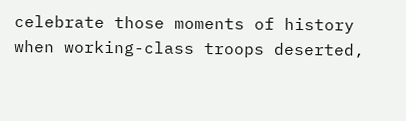celebrate those moments of history when working-class troops deserted,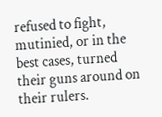refused to fight, mutinied, or in the best cases, turned their guns around on their rulers.